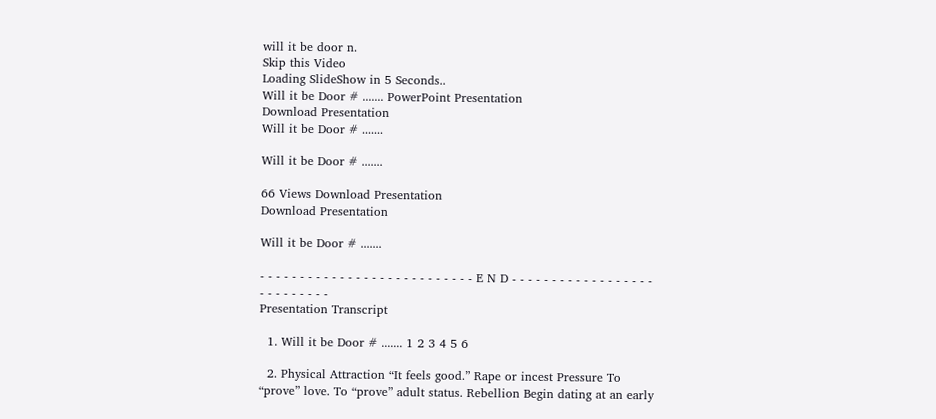will it be door n.
Skip this Video
Loading SlideShow in 5 Seconds..
Will it be Door # ....... PowerPoint Presentation
Download Presentation
Will it be Door # .......

Will it be Door # .......

66 Views Download Presentation
Download Presentation

Will it be Door # .......

- - - - - - - - - - - - - - - - - - - - - - - - - - - E N D - - - - - - - - - - - - - - - - - - - - - - - - - - -
Presentation Transcript

  1. Will it be Door # ....... 1 2 3 4 5 6

  2. Physical Attraction “It feels good.” Rape or incest Pressure To “prove” love. To “prove” adult status. Rebellion Begin dating at an early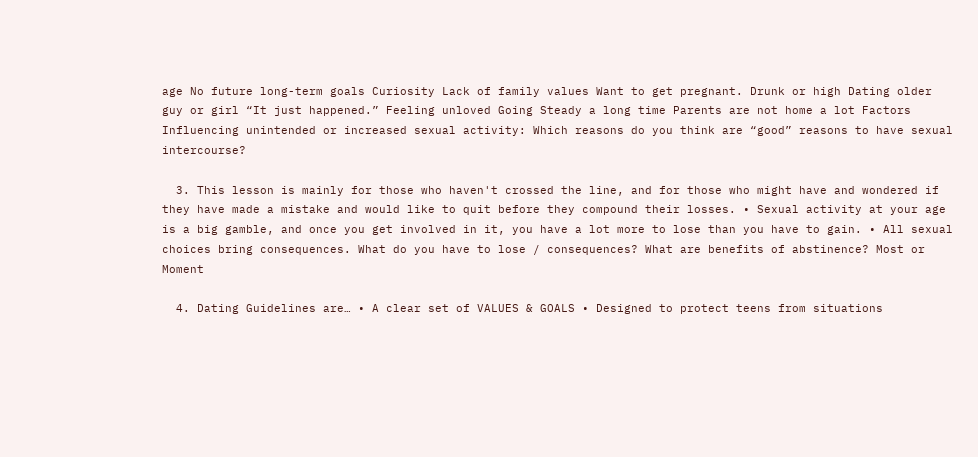age No future long-term goals Curiosity Lack of family values Want to get pregnant. Drunk or high Dating older guy or girl “It just happened.” Feeling unloved Going Steady a long time Parents are not home a lot Factors Influencing unintended or increased sexual activity: Which reasons do you think are “good” reasons to have sexual intercourse?

  3. This lesson is mainly for those who haven't crossed the line, and for those who might have and wondered if they have made a mistake and would like to quit before they compound their losses. • Sexual activity at your age is a big gamble, and once you get involved in it, you have a lot more to lose than you have to gain. • All sexual choices bring consequences. What do you have to lose / consequences? What are benefits of abstinence? Most or Moment

  4. Dating Guidelines are… • A clear set of VALUES & GOALS • Designed to protect teens from situations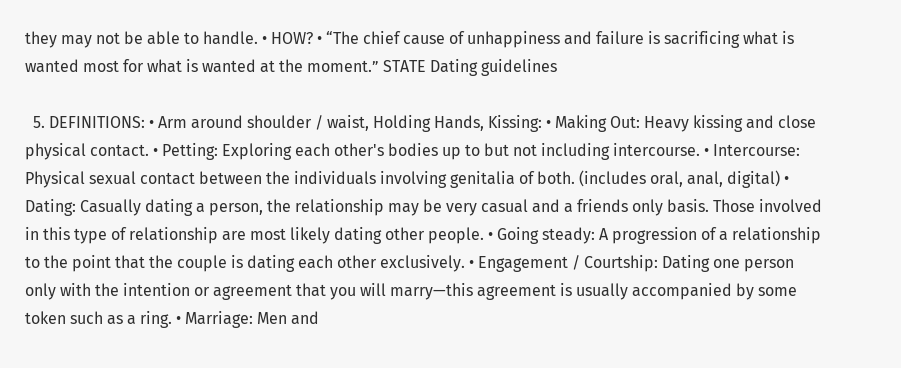they may not be able to handle. • HOW? • “The chief cause of unhappiness and failure is sacrificing what is wanted most for what is wanted at the moment.” STATE Dating guidelines

  5. DEFINITIONS: • Arm around shoulder / waist, Holding Hands, Kissing: • Making Out: Heavy kissing and close physical contact. • Petting: Exploring each other's bodies up to but not including intercourse. • Intercourse: Physical sexual contact between the individuals involving genitalia of both. (includes oral, anal, digital) • Dating: Casually dating a person, the relationship may be very casual and a friends only basis. Those involved in this type of relationship are most likely dating other people. • Going steady: A progression of a relationship to the point that the couple is dating each other exclusively. • Engagement / Courtship: Dating one person only with the intention or agreement that you will marry—this agreement is usually accompanied by some token such as a ring. • Marriage: Men and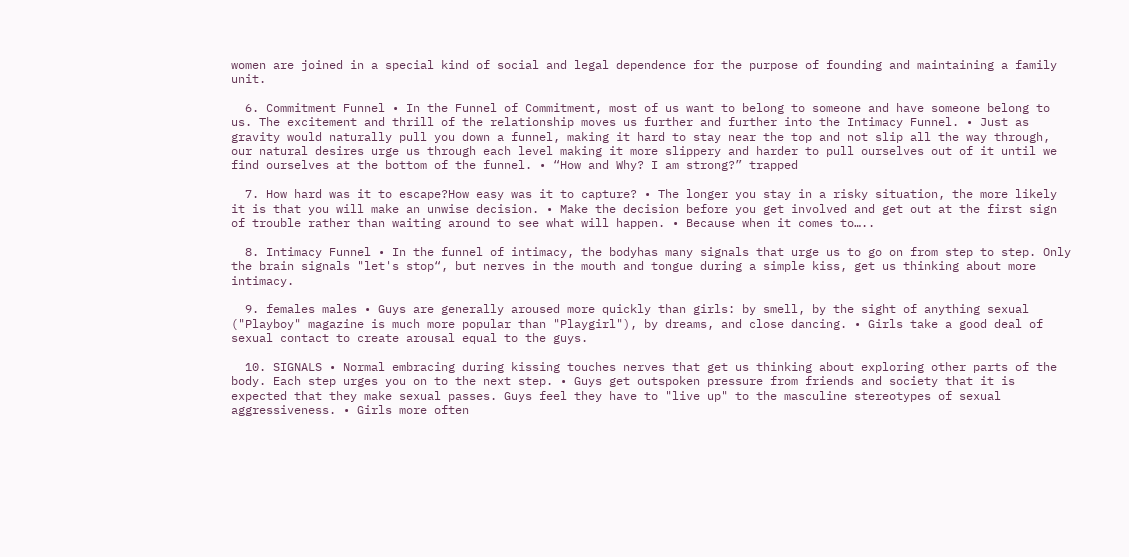women are joined in a special kind of social and legal dependence for the purpose of founding and maintaining a family unit.

  6. Commitment Funnel • In the Funnel of Commitment, most of us want to belong to someone and have someone belong to us. The excitement and thrill of the relationship moves us further and further into the Intimacy Funnel. • Just as gravity would naturally pull you down a funnel, making it hard to stay near the top and not slip all the way through, our natural desires urge us through each level making it more slippery and harder to pull ourselves out of it until we find ourselves at the bottom of the funnel. • “How and Why? I am strong?” trapped

  7. How hard was it to escape?How easy was it to capture? • The longer you stay in a risky situation, the more likely it is that you will make an unwise decision. • Make the decision before you get involved and get out at the first sign of trouble rather than waiting around to see what will happen. • Because when it comes to…..

  8. Intimacy Funnel • In the funnel of intimacy, the bodyhas many signals that urge us to go on from step to step. Only the brain signals "let's stop“, but nerves in the mouth and tongue during a simple kiss, get us thinking about more intimacy.

  9. females males • Guys are generally aroused more quickly than girls: by smell, by the sight of anything sexual ("Playboy" magazine is much more popular than "Playgirl"), by dreams, and close dancing. • Girls take a good deal of sexual contact to create arousal equal to the guys.

  10. SIGNALS • Normal embracing during kissing touches nerves that get us thinking about exploring other parts of the body. Each step urges you on to the next step. • Guys get outspoken pressure from friends and society that it is expected that they make sexual passes. Guys feel they have to "live up" to the masculine stereotypes of sexual aggressiveness. • Girls more often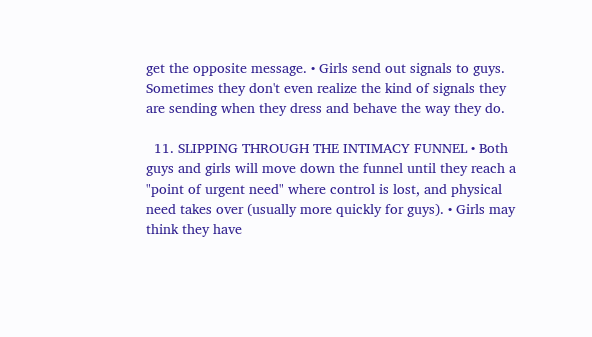get the opposite message. • Girls send out signals to guys. Sometimes they don't even realize the kind of signals they are sending when they dress and behave the way they do.

  11. SLIPPING THROUGH THE INTIMACY FUNNEL • Both guys and girls will move down the funnel until they reach a "point of urgent need" where control is lost, and physical need takes over (usually more quickly for guys). • Girls may think they have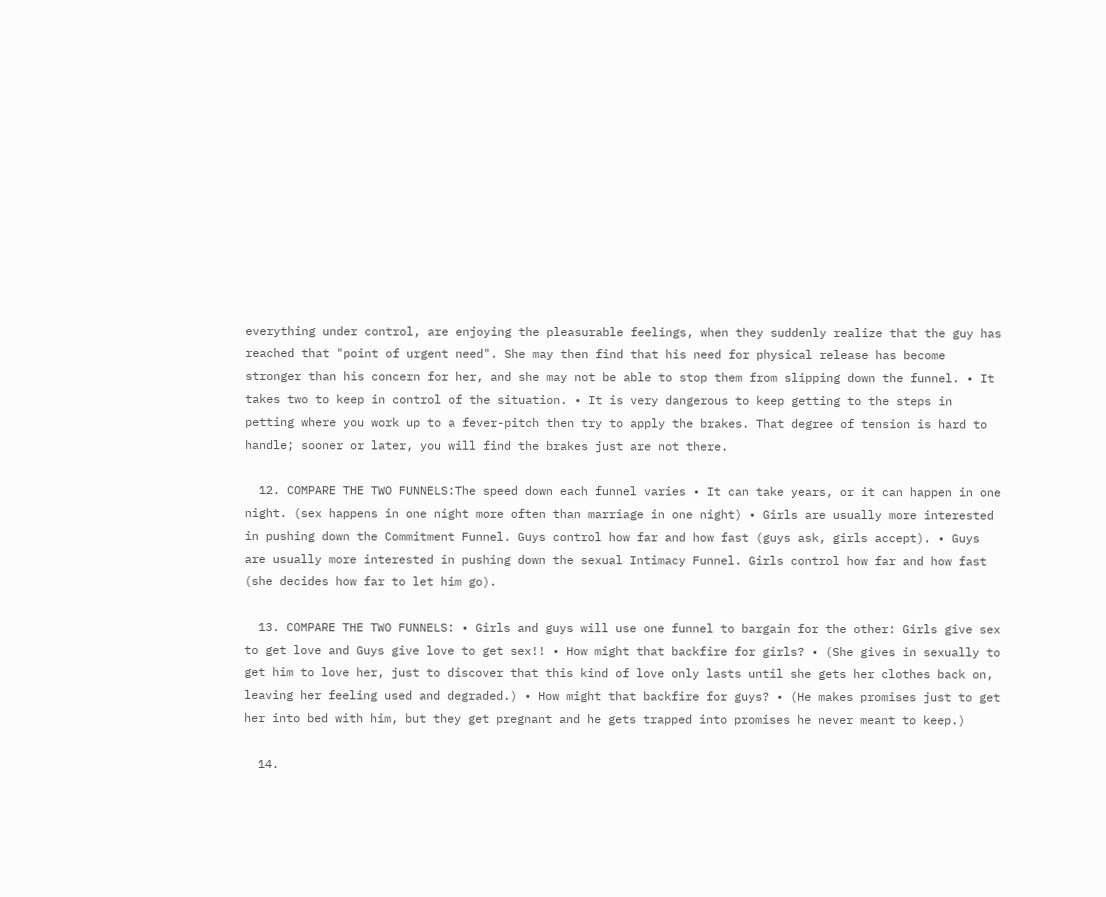everything under control, are enjoying the pleasurable feelings, when they suddenly realize that the guy has reached that "point of urgent need". She may then find that his need for physical release has become stronger than his concern for her, and she may not be able to stop them from slipping down the funnel. • It takes two to keep in control of the situation. • It is very dangerous to keep getting to the steps in petting where you work up to a fever-pitch then try to apply the brakes. That degree of tension is hard to handle; sooner or later, you will find the brakes just are not there.

  12. COMPARE THE TWO FUNNELS:The speed down each funnel varies • It can take years, or it can happen in one night. (sex happens in one night more often than marriage in one night) • Girls are usually more interested in pushing down the Commitment Funnel. Guys control how far and how fast (guys ask, girls accept). • Guys are usually more interested in pushing down the sexual Intimacy Funnel. Girls control how far and how fast (she decides how far to let him go).

  13. COMPARE THE TWO FUNNELS: • Girls and guys will use one funnel to bargain for the other: Girls give sex to get love and Guys give love to get sex!! • How might that backfire for girls? • (She gives in sexually to get him to love her, just to discover that this kind of love only lasts until she gets her clothes back on, leaving her feeling used and degraded.) • How might that backfire for guys? • (He makes promises just to get her into bed with him, but they get pregnant and he gets trapped into promises he never meant to keep.)

  14.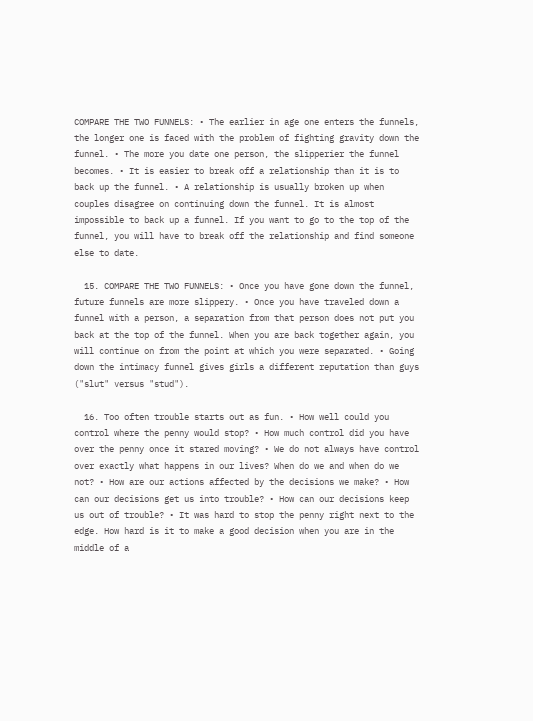COMPARE THE TWO FUNNELS: • The earlier in age one enters the funnels, the longer one is faced with the problem of fighting gravity down the funnel. • The more you date one person, the slipperier the funnel becomes. • It is easier to break off a relationship than it is to back up the funnel. • A relationship is usually broken up when couples disagree on continuing down the funnel. It is almost impossible to back up a funnel. If you want to go to the top of the funnel, you will have to break off the relationship and find someone else to date.

  15. COMPARE THE TWO FUNNELS: • Once you have gone down the funnel, future funnels are more slippery. • Once you have traveled down a funnel with a person, a separation from that person does not put you back at the top of the funnel. When you are back together again, you will continue on from the point at which you were separated. • Going down the intimacy funnel gives girls a different reputation than guys ("slut" versus "stud").

  16. Too often trouble starts out as fun. • How well could you control where the penny would stop? • How much control did you have over the penny once it stared moving? • We do not always have control over exactly what happens in our lives? When do we and when do we not? • How are our actions affected by the decisions we make? • How can our decisions get us into trouble? • How can our decisions keep us out of trouble? • It was hard to stop the penny right next to the edge. How hard is it to make a good decision when you are in the middle of a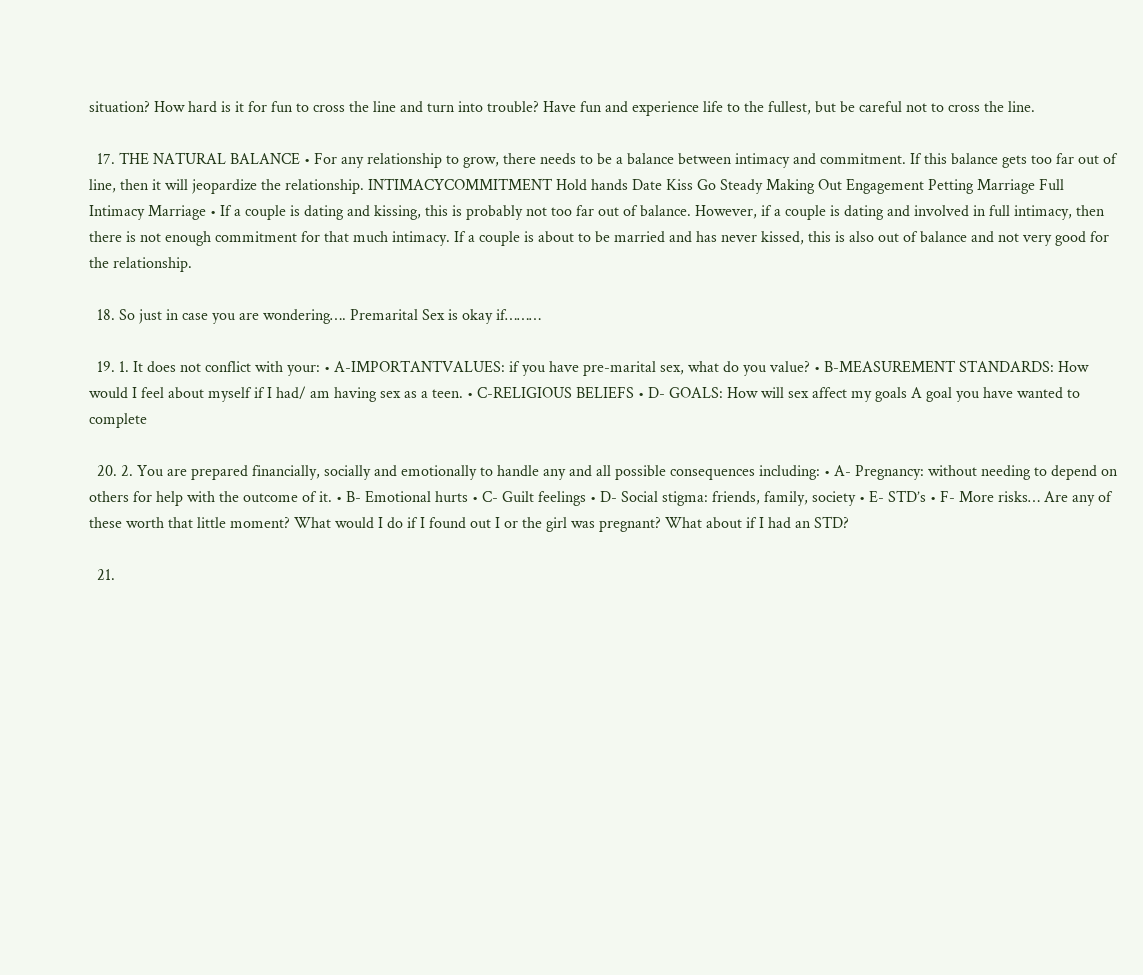situation? How hard is it for fun to cross the line and turn into trouble? Have fun and experience life to the fullest, but be careful not to cross the line.

  17. THE NATURAL BALANCE • For any relationship to grow, there needs to be a balance between intimacy and commitment. If this balance gets too far out of line, then it will jeopardize the relationship. INTIMACYCOMMITMENT Hold hands Date Kiss Go Steady Making Out Engagement Petting Marriage Full Intimacy Marriage • If a couple is dating and kissing, this is probably not too far out of balance. However, if a couple is dating and involved in full intimacy, then there is not enough commitment for that much intimacy. If a couple is about to be married and has never kissed, this is also out of balance and not very good for the relationship.

  18. So just in case you are wondering…. Premarital Sex is okay if………

  19. 1. It does not conflict with your: • A-IMPORTANTVALUES: if you have pre-marital sex, what do you value? • B-MEASUREMENT STANDARDS: How would I feel about myself if I had/ am having sex as a teen. • C-RELIGIOUS BELIEFS • D- GOALS: How will sex affect my goals A goal you have wanted to complete

  20. 2. You are prepared financially, socially and emotionally to handle any and all possible consequences including: • A- Pregnancy: without needing to depend on others for help with the outcome of it. • B- Emotional hurts • C- Guilt feelings • D- Social stigma: friends, family, society • E- STD’s • F- More risks… Are any of these worth that little moment? What would I do if I found out I or the girl was pregnant? What about if I had an STD?

  21.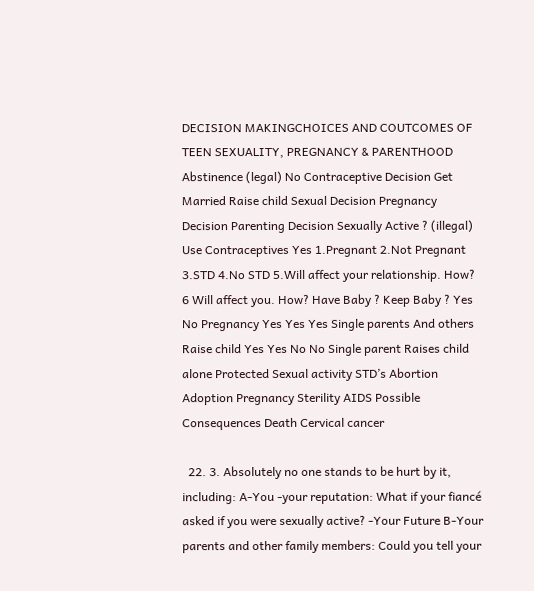DECISION MAKINGCHOICES AND COUTCOMES OF TEEN SEXUALITY, PREGNANCY & PARENTHOOD Abstinence (legal) No Contraceptive Decision Get Married Raise child Sexual Decision Pregnancy Decision Parenting Decision Sexually Active ? (illegal) Use Contraceptives Yes 1.Pregnant 2.Not Pregnant 3.STD 4.No STD 5.Will affect your relationship. How? 6 Will affect you. How? Have Baby ? Keep Baby ? Yes No Pregnancy Yes Yes Yes Single parents And others Raise child Yes Yes No No Single parent Raises child alone Protected Sexual activity STD’s Abortion Adoption Pregnancy Sterility AIDS Possible Consequences Death Cervical cancer

  22. 3. Absolutely no one stands to be hurt by it, including: A-You -your reputation: What if your fiancé asked if you were sexually active? -Your Future B-Your parents and other family members: Could you tell your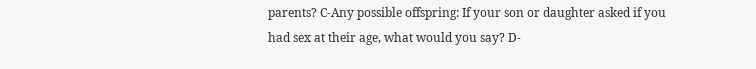parents? C-Any possible offspring: If your son or daughter asked if you had sex at their age, what would you say? D-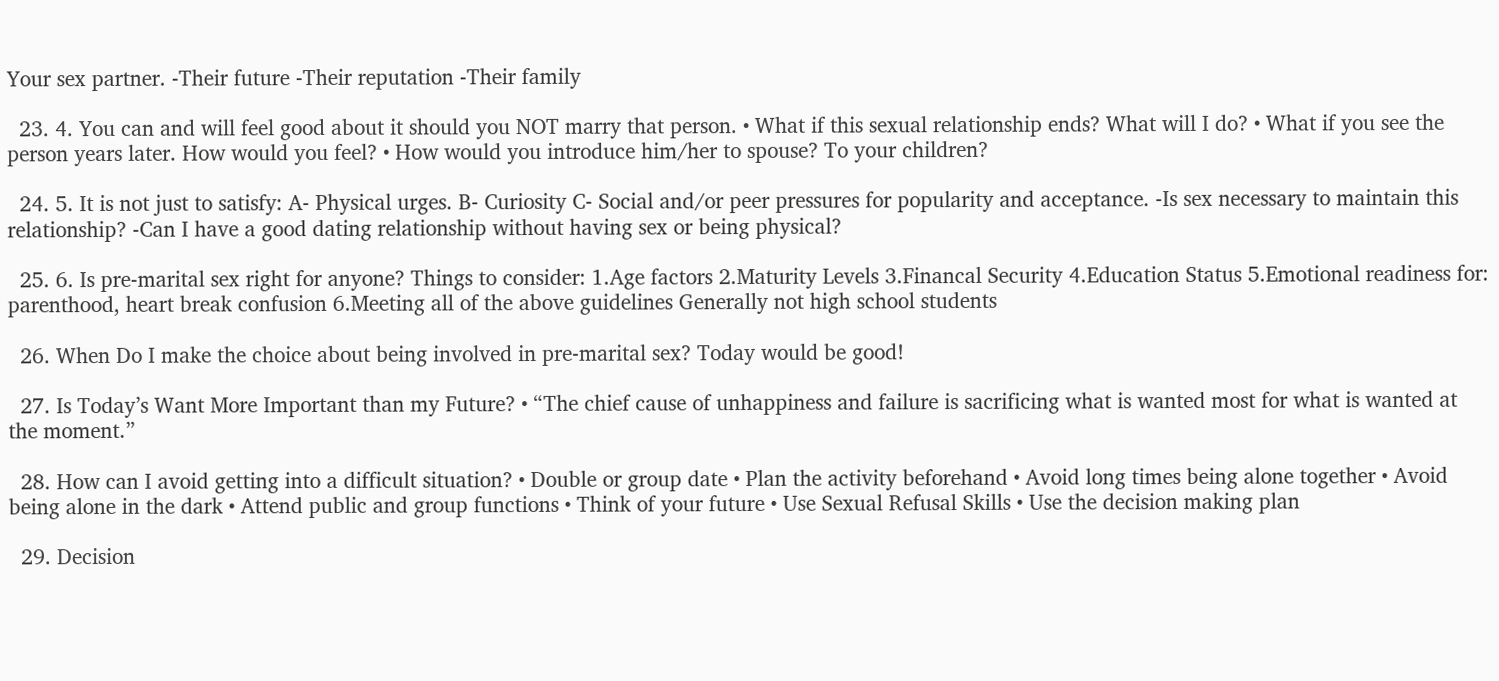Your sex partner. -Their future -Their reputation -Their family

  23. 4. You can and will feel good about it should you NOT marry that person. • What if this sexual relationship ends? What will I do? • What if you see the person years later. How would you feel? • How would you introduce him/her to spouse? To your children?

  24. 5. It is not just to satisfy: A- Physical urges. B- Curiosity C- Social and/or peer pressures for popularity and acceptance. -Is sex necessary to maintain this relationship? -Can I have a good dating relationship without having sex or being physical?

  25. 6. Is pre-marital sex right for anyone? Things to consider: 1.Age factors 2.Maturity Levels 3.Financal Security 4.Education Status 5.Emotional readiness for: parenthood, heart break confusion 6.Meeting all of the above guidelines Generally not high school students

  26. When Do I make the choice about being involved in pre-marital sex? Today would be good!

  27. Is Today’s Want More Important than my Future? • “The chief cause of unhappiness and failure is sacrificing what is wanted most for what is wanted at the moment.”

  28. How can I avoid getting into a difficult situation? • Double or group date • Plan the activity beforehand • Avoid long times being alone together • Avoid being alone in the dark • Attend public and group functions • Think of your future • Use Sexual Refusal Skills • Use the decision making plan

  29. Decision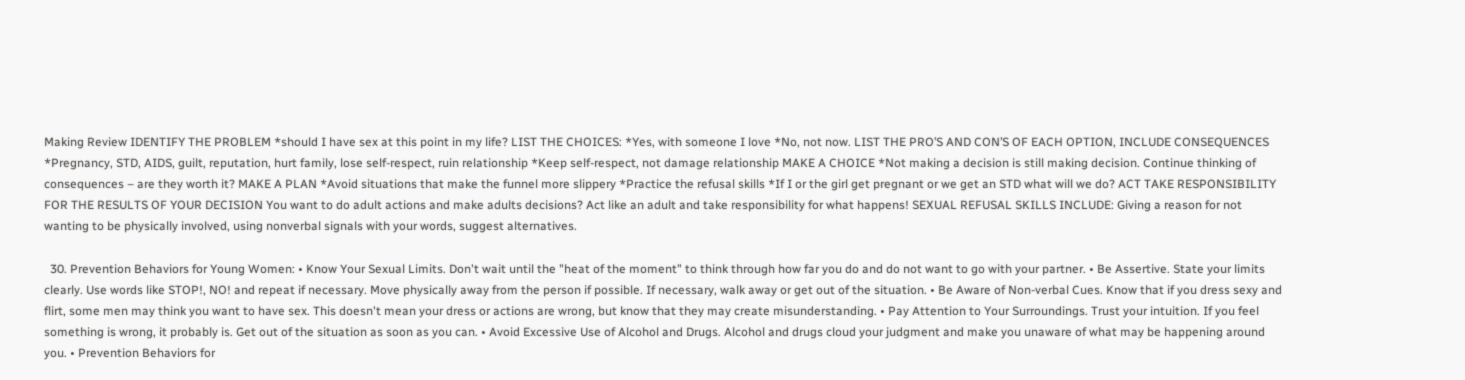Making Review IDENTIFY THE PROBLEM *should I have sex at this point in my life? LIST THE CHOICES: *Yes, with someone I love *No, not now. LIST THE PRO’S AND CON’S OF EACH OPTION, INCLUDE CONSEQUENCES *Pregnancy, STD, AIDS, guilt, reputation, hurt family, lose self-respect, ruin relationship *Keep self-respect, not damage relationship MAKE A CHOICE *Not making a decision is still making decision. Continue thinking of consequences – are they worth it? MAKE A PLAN *Avoid situations that make the funnel more slippery *Practice the refusal skills *If I or the girl get pregnant or we get an STD what will we do? ACT TAKE RESPONSIBILITY FOR THE RESULTS OF YOUR DECISION You want to do adult actions and make adults decisions? Act like an adult and take responsibility for what happens! SEXUAL REFUSAL SKILLS INCLUDE: Giving a reason for not wanting to be physically involved, using nonverbal signals with your words, suggest alternatives.

  30. Prevention Behaviors for Young Women: • Know Your Sexual Limits. Don't wait until the "heat of the moment" to think through how far you do and do not want to go with your partner. • Be Assertive. State your limits clearly. Use words like STOP!, NO! and repeat if necessary. Move physically away from the person if possible. If necessary, walk away or get out of the situation. • Be Aware of Non-verbal Cues. Know that if you dress sexy and flirt, some men may think you want to have sex. This doesn't mean your dress or actions are wrong, but know that they may create misunderstanding. • Pay Attention to Your Surroundings. Trust your intuition. If you feel something is wrong, it probably is. Get out of the situation as soon as you can. • Avoid Excessive Use of Alcohol and Drugs. Alcohol and drugs cloud your judgment and make you unaware of what may be happening around you. • Prevention Behaviors for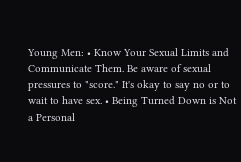Young Men: • Know Your Sexual Limits and Communicate Them. Be aware of sexual pressures to "score." It's okay to say no or to wait to have sex. • Being Turned Down is Not a Personal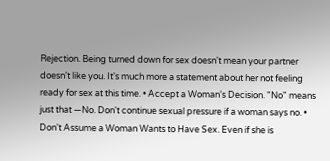Rejection. Being turned down for sex doesn't mean your partner doesn't like you. It's much more a statement about her not feeling ready for sex at this time. • Accept a Woman's Decision. "No" means just that —No. Don't continue sexual pressure if a woman says no. • Don't Assume a Woman Wants to Have Sex. Even if she is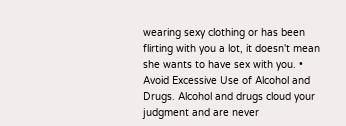wearing sexy clothing or has been flirting with you a lot, it doesn't mean she wants to have sex with you. • Avoid Excessive Use of Alcohol and Drugs. Alcohol and drugs cloud your judgment and are never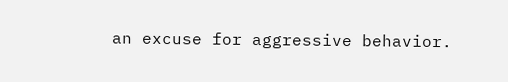an excuse for aggressive behavior.